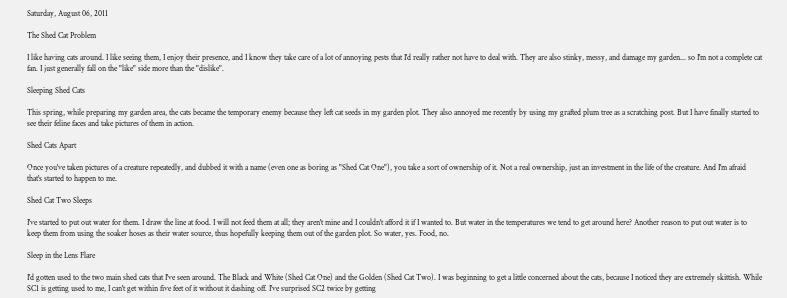Saturday, August 06, 2011

The Shed Cat Problem

I like having cats around. I like seeing them, I enjoy their presence, and I know they take care of a lot of annoying pests that I'd really rather not have to deal with. They are also stinky, messy, and damage my garden... so I'm not a complete cat fan. I just generally fall on the "like" side more than the "dislike".

Sleeping Shed Cats

This spring, while preparing my garden area, the cats became the temporary enemy because they left cat seeds in my garden plot. They also annoyed me recently by using my grafted plum tree as a scratching post. But I have finally started to see their feline faces and take pictures of them in action.

Shed Cats Apart

Once you've taken pictures of a creature repeatedly, and dubbed it with a name (even one as boring as "Shed Cat One"), you take a sort of ownership of it. Not a real ownership, just an investment in the life of the creature. And I'm afraid that's started to happen to me.

Shed Cat Two Sleeps

I've started to put out water for them. I draw the line at food. I will not feed them at all; they aren't mine and I couldn't afford it if I wanted to. But water in the temperatures we tend to get around here? Another reason to put out water is to keep them from using the soaker hoses as their water source, thus hopefully keeping them out of the garden plot. So water, yes. Food, no.

Sleep in the Lens Flare

I'd gotten used to the two main shed cats that I've seen around. The Black and White (Shed Cat One) and the Golden (Shed Cat Two). I was beginning to get a little concerned about the cats, because I noticed they are extremely skittish. While SC1 is getting used to me, I can't get within five feet of it without it dashing off. I've surprised SC2 twice by getting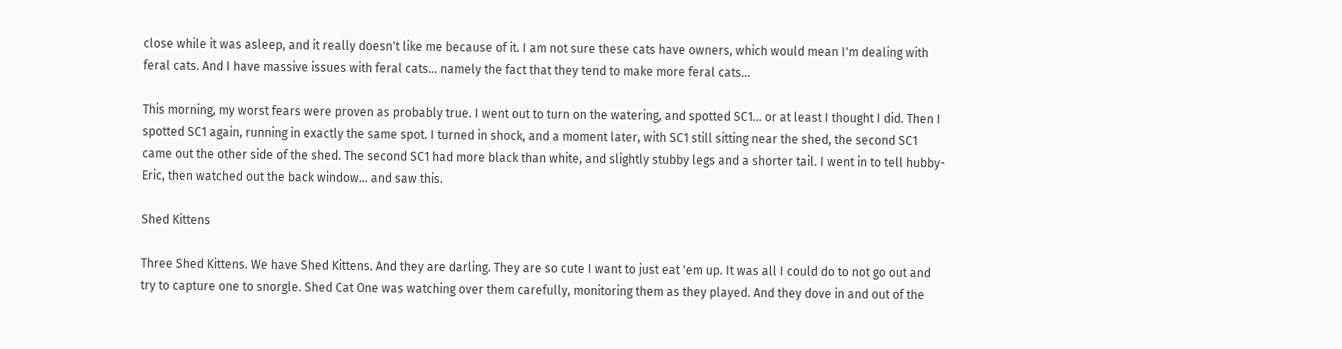close while it was asleep, and it really doesn't like me because of it. I am not sure these cats have owners, which would mean I'm dealing with feral cats. And I have massive issues with feral cats... namely the fact that they tend to make more feral cats...

This morning, my worst fears were proven as probably true. I went out to turn on the watering, and spotted SC1... or at least I thought I did. Then I spotted SC1 again, running in exactly the same spot. I turned in shock, and a moment later, with SC1 still sitting near the shed, the second SC1 came out the other side of the shed. The second SC1 had more black than white, and slightly stubby legs and a shorter tail. I went in to tell hubby-Eric, then watched out the back window... and saw this.

Shed Kittens

Three Shed Kittens. We have Shed Kittens. And they are darling. They are so cute I want to just eat 'em up. It was all I could do to not go out and try to capture one to snorgle. Shed Cat One was watching over them carefully, monitoring them as they played. And they dove in and out of the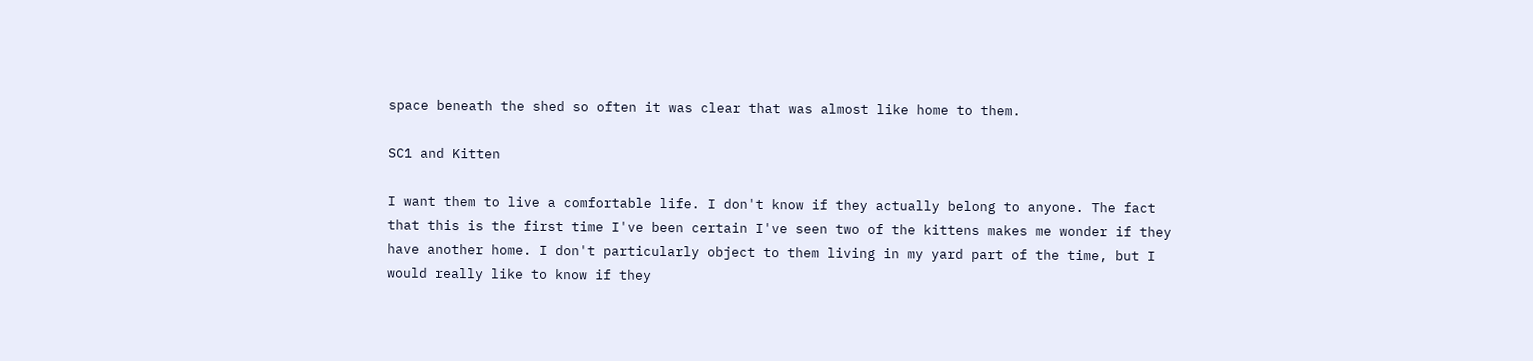space beneath the shed so often it was clear that was almost like home to them.

SC1 and Kitten

I want them to live a comfortable life. I don't know if they actually belong to anyone. The fact that this is the first time I've been certain I've seen two of the kittens makes me wonder if they have another home. I don't particularly object to them living in my yard part of the time, but I would really like to know if they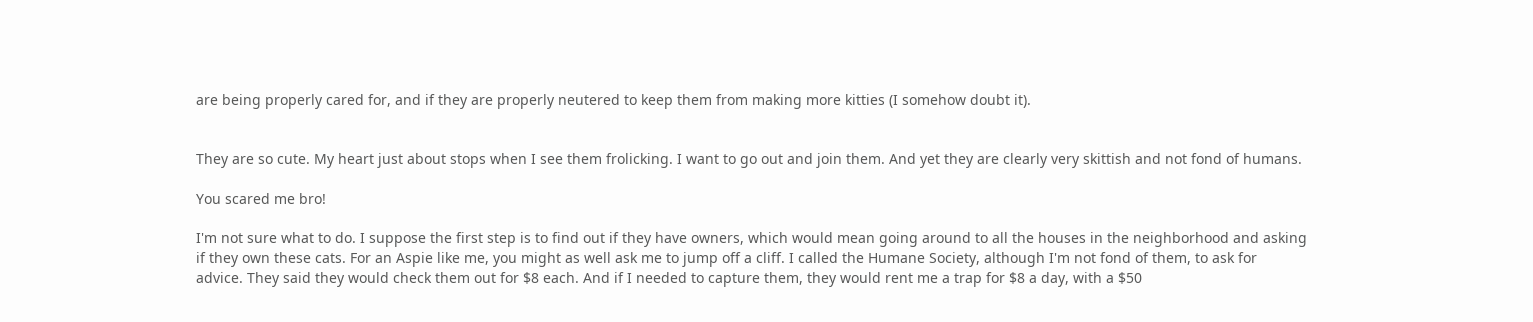are being properly cared for, and if they are properly neutered to keep them from making more kitties (I somehow doubt it).


They are so cute. My heart just about stops when I see them frolicking. I want to go out and join them. And yet they are clearly very skittish and not fond of humans.

You scared me bro!

I'm not sure what to do. I suppose the first step is to find out if they have owners, which would mean going around to all the houses in the neighborhood and asking if they own these cats. For an Aspie like me, you might as well ask me to jump off a cliff. I called the Humane Society, although I'm not fond of them, to ask for advice. They said they would check them out for $8 each. And if I needed to capture them, they would rent me a trap for $8 a day, with a $50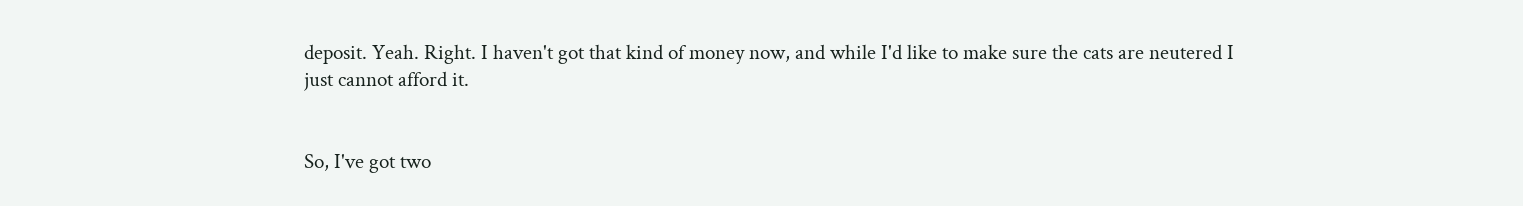deposit. Yeah. Right. I haven't got that kind of money now, and while I'd like to make sure the cats are neutered I just cannot afford it.


So, I've got two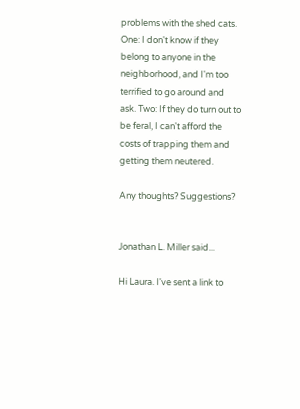problems with the shed cats. One: I don't know if they belong to anyone in the neighborhood, and I'm too terrified to go around and ask. Two: If they do turn out to be feral, I can't afford the costs of trapping them and getting them neutered.

Any thoughts? Suggestions?


Jonathan L. Miller said...

Hi Laura. I've sent a link to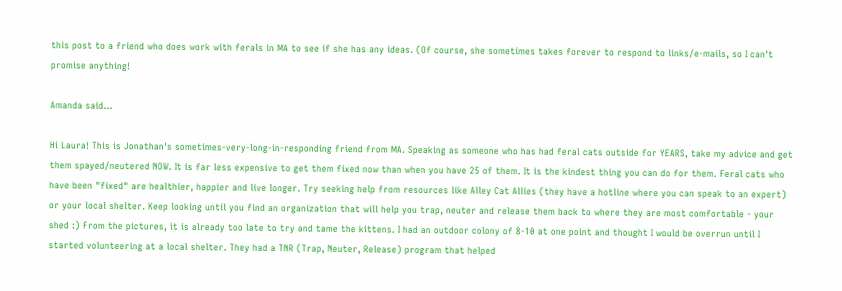this post to a friend who does work with ferals in MA to see if she has any ideas. (Of course, she sometimes takes forever to respond to links/e-mails, so I can't promise anything!

Amanda said...

Hi Laura! This is Jonathan's sometimes-very-long-in-responding friend from MA. Speaking as someone who has had feral cats outside for YEARS, take my advice and get them spayed/neutered NOW. It is far less expensive to get them fixed now than when you have 25 of them. It is the kindest thing you can do for them. Feral cats who have been "fixed" are healthier, happier and live longer. Try seeking help from resources like Alley Cat Allies (they have a hotline where you can speak to an expert) or your local shelter. Keep looking until you find an organization that will help you trap, neuter and release them back to where they are most comfortable - your shed :) From the pictures, it is already too late to try and tame the kittens. I had an outdoor colony of 8-10 at one point and thought I would be overrun until I started volunteering at a local shelter. They had a TNR (Trap, Neuter, Release) program that helped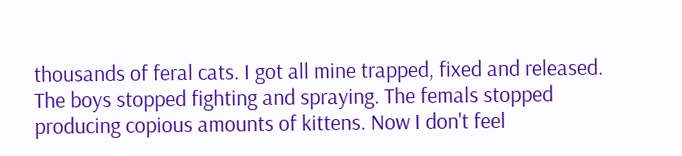thousands of feral cats. I got all mine trapped, fixed and released. The boys stopped fighting and spraying. The femals stopped producing copious amounts of kittens. Now I don't feel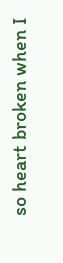so heart broken when I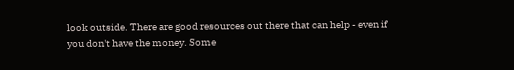look outside. There are good resources out there that can help - even if you don't have the money. Some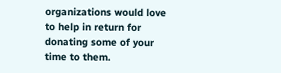organizations would love to help in return for donating some of your time to them.